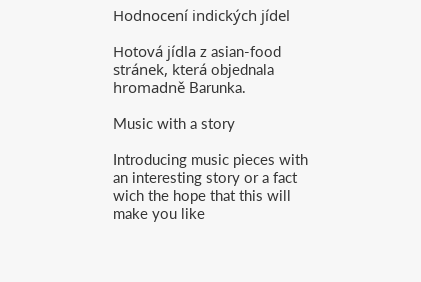Hodnocení indických jídel

Hotová jídla z asian-food stránek, která objednala hromadně Barunka.

Music with a story

Introducing music pieces with an interesting story or a fact wich the hope that this will make you like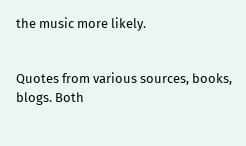the music more likely.


Quotes from various sources, books, blogs. Both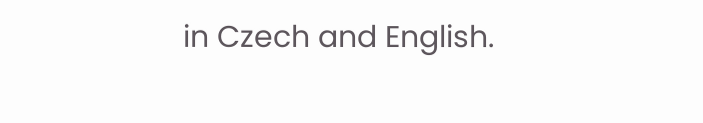in Czech and English.